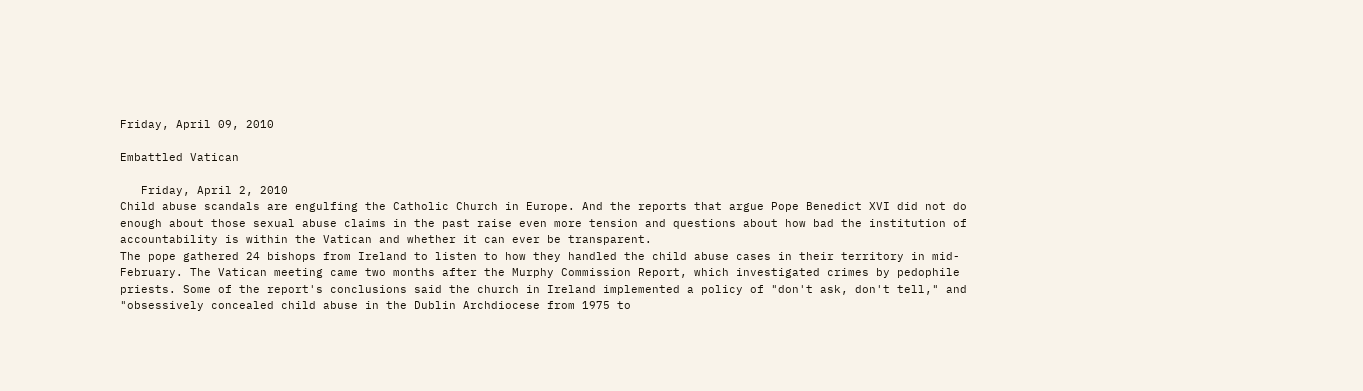Friday, April 09, 2010

Embattled Vatican

   Friday, April 2, 2010
Child abuse scandals are engulfing the Catholic Church in Europe. And the reports that argue Pope Benedict XVI did not do enough about those sexual abuse claims in the past raise even more tension and questions about how bad the institution of accountability is within the Vatican and whether it can ever be transparent.
The pope gathered 24 bishops from Ireland to listen to how they handled the child abuse cases in their territory in mid-February. The Vatican meeting came two months after the Murphy Commission Report, which investigated crimes by pedophile priests. Some of the report's conclusions said the church in Ireland implemented a policy of "don't ask, don't tell," and "obsessively concealed child abuse in the Dublin Archdiocese from 1975 to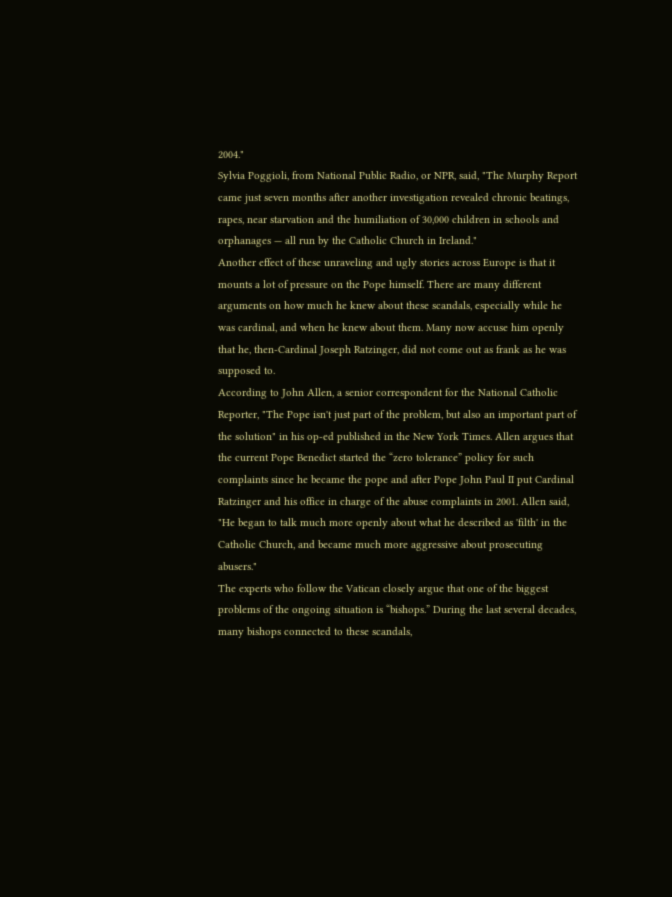2004."
Sylvia Poggioli, from National Public Radio, or NPR, said, "The Murphy Report came just seven months after another investigation revealed chronic beatings, rapes, near starvation and the humiliation of 30,000 children in schools and orphanages — all run by the Catholic Church in Ireland."
Another effect of these unraveling and ugly stories across Europe is that it mounts a lot of pressure on the Pope himself. There are many different arguments on how much he knew about these scandals, especially while he was cardinal, and when he knew about them. Many now accuse him openly that he, then-Cardinal Joseph Ratzinger, did not come out as frank as he was supposed to.
According to John Allen, a senior correspondent for the National Catholic Reporter, "The Pope isn't just part of the problem, but also an important part of the solution" in his op-ed published in the New York Times. Allen argues that the current Pope Benedict started the “zero tolerance” policy for such complaints since he became the pope and after Pope John Paul II put Cardinal Ratzinger and his office in charge of the abuse complaints in 2001. Allen said, "He began to talk much more openly about what he described as 'filth' in the Catholic Church, and became much more aggressive about prosecuting abusers."
The experts who follow the Vatican closely argue that one of the biggest problems of the ongoing situation is “bishops.” During the last several decades, many bishops connected to these scandals,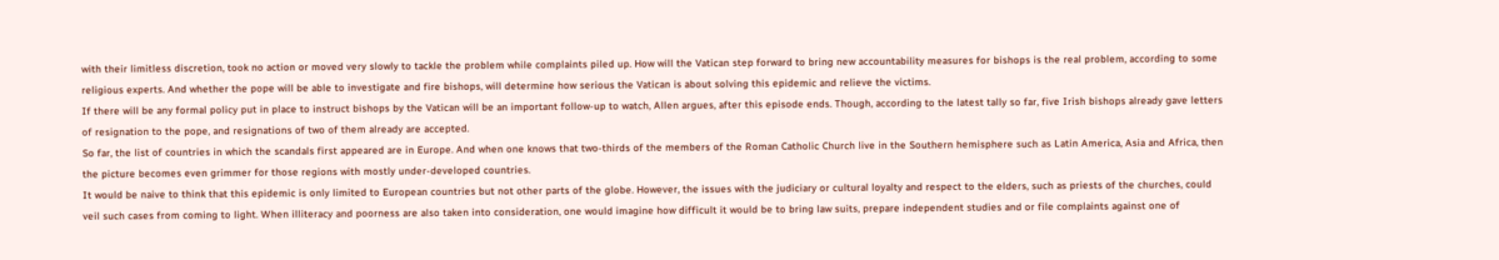with their limitless discretion, took no action or moved very slowly to tackle the problem while complaints piled up. How will the Vatican step forward to bring new accountability measures for bishops is the real problem, according to some religious experts. And whether the pope will be able to investigate and fire bishops, will determine how serious the Vatican is about solving this epidemic and relieve the victims.
If there will be any formal policy put in place to instruct bishops by the Vatican will be an important follow-up to watch, Allen argues, after this episode ends. Though, according to the latest tally so far, five Irish bishops already gave letters of resignation to the pope, and resignations of two of them already are accepted.
So far, the list of countries in which the scandals first appeared are in Europe. And when one knows that two-thirds of the members of the Roman Catholic Church live in the Southern hemisphere such as Latin America, Asia and Africa, then the picture becomes even grimmer for those regions with mostly under-developed countries.
It would be naive to think that this epidemic is only limited to European countries but not other parts of the globe. However, the issues with the judiciary or cultural loyalty and respect to the elders, such as priests of the churches, could veil such cases from coming to light. When illiteracy and poorness are also taken into consideration, one would imagine how difficult it would be to bring law suits, prepare independent studies and or file complaints against one of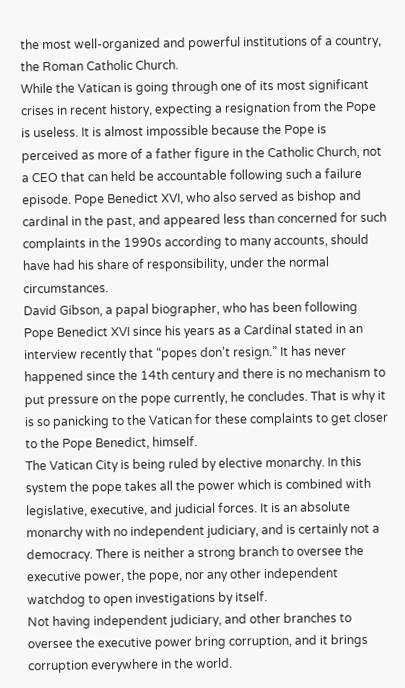the most well-organized and powerful institutions of a country, the Roman Catholic Church.
While the Vatican is going through one of its most significant crises in recent history, expecting a resignation from the Pope is useless. It is almost impossible because the Pope is perceived as more of a father figure in the Catholic Church, not a CEO that can held be accountable following such a failure episode. Pope Benedict XVI, who also served as bishop and cardinal in the past, and appeared less than concerned for such complaints in the 1990s according to many accounts, should have had his share of responsibility, under the normal circumstances.
David Gibson, a papal biographer, who has been following Pope Benedict XVI since his years as a Cardinal stated in an interview recently that “popes don't resign.” It has never happened since the 14th century and there is no mechanism to put pressure on the pope currently, he concludes. That is why it is so panicking to the Vatican for these complaints to get closer to the Pope Benedict, himself.
The Vatican City is being ruled by elective monarchy. In this system the pope takes all the power which is combined with legislative, executive, and judicial forces. It is an absolute monarchy with no independent judiciary, and is certainly not a democracy. There is neither a strong branch to oversee the executive power, the pope, nor any other independent watchdog to open investigations by itself.
Not having independent judiciary, and other branches to oversee the executive power bring corruption, and it brings corruption everywhere in the world.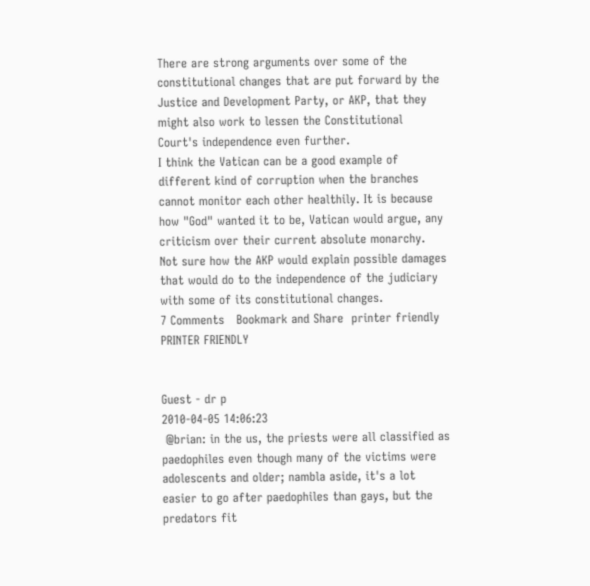There are strong arguments over some of the constitutional changes that are put forward by the Justice and Development Party, or AKP, that they might also work to lessen the Constitutional Court's independence even further.
I think the Vatican can be a good example of different kind of corruption when the branches cannot monitor each other healthily. It is because how "God" wanted it to be, Vatican would argue, any criticism over their current absolute monarchy.
Not sure how the AKP would explain possible damages that would do to the independence of the judiciary with some of its constitutional changes.
7 Comments   Bookmark and Share  printer friendly PRINTER FRIENDLY


Guest - dr p
2010-04-05 14:06:23
 @brian: in the us, the priests were all classified as paedophiles even though many of the victims were adolescents and older; nambla aside, it's a lot easier to go after paedophiles than gays, but the predators fit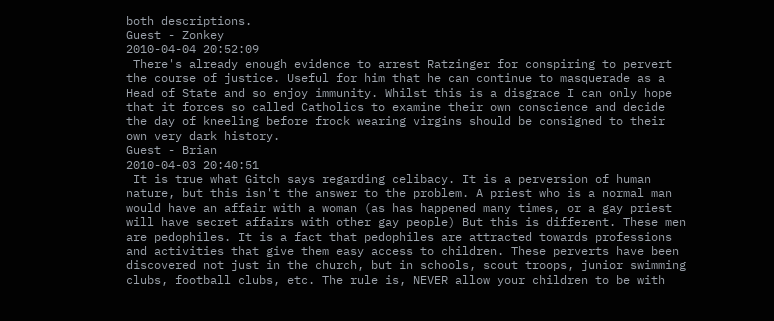both descriptions.
Guest - Zonkey
2010-04-04 20:52:09
 There's already enough evidence to arrest Ratzinger for conspiring to pervert the course of justice. Useful for him that he can continue to masquerade as a Head of State and so enjoy immunity. Whilst this is a disgrace I can only hope that it forces so called Catholics to examine their own conscience and decide the day of kneeling before frock wearing virgins should be consigned to their own very dark history.
Guest - Brian
2010-04-03 20:40:51
 It is true what Gitch says regarding celibacy. It is a perversion of human nature, but this isn't the answer to the problem. A priest who is a normal man would have an affair with a woman (as has happened many times, or a gay priest will have secret affairs with other gay people) But this is different. These men are pedophiles. It is a fact that pedophiles are attracted towards professions and activities that give them easy access to children. These perverts have been discovered not just in the church, but in schools, scout troops, junior swimming clubs, football clubs, etc. The rule is, NEVER allow your children to be with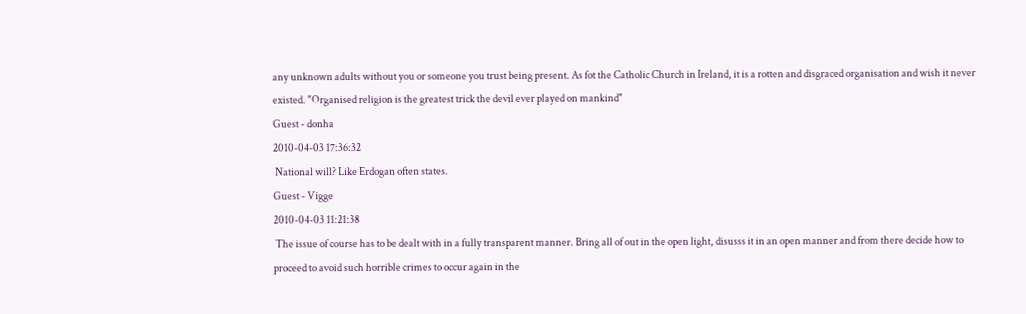any unknown adults without you or someone you trust being present. As fot the Catholic Church in Ireland, it is a rotten and disgraced organisation and wish it never existed. "Organised religion is the greatest trick the devil ever played on mankind"
Guest - donha
2010-04-03 17:36:32
 National will? Like Erdogan often states.
Guest - Vigge
2010-04-03 11:21:38
 The issue of course has to be dealt with in a fully transparent manner. Bring all of out in the open light, disusss it in an open manner and from there decide how to proceed to avoid such horrible crimes to occur again in the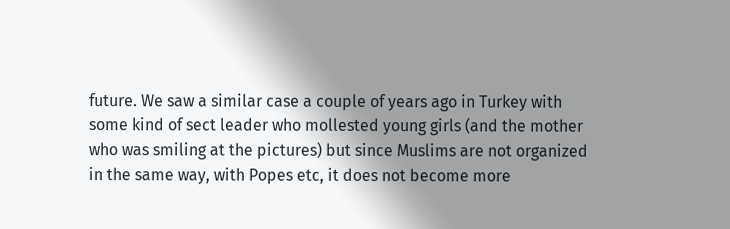future. We saw a similar case a couple of years ago in Turkey with some kind of sect leader who mollested young girls (and the mother who was smiling at the pictures) but since Muslims are not organized in the same way, with Popes etc, it does not become more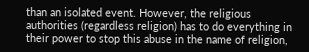than an isolated event. However, the religious authorities (regardless religion) has to do everything in their power to stop this abuse in the name of religion,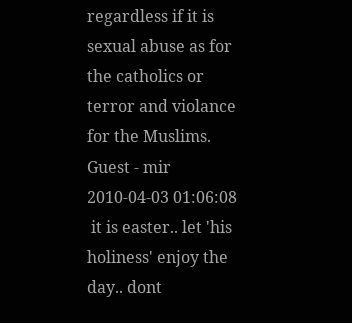regardless if it is sexual abuse as for the catholics or terror and violance for the Muslims.
Guest - mir
2010-04-03 01:06:08
 it is easter.. let 'his holiness' enjoy the day.. dont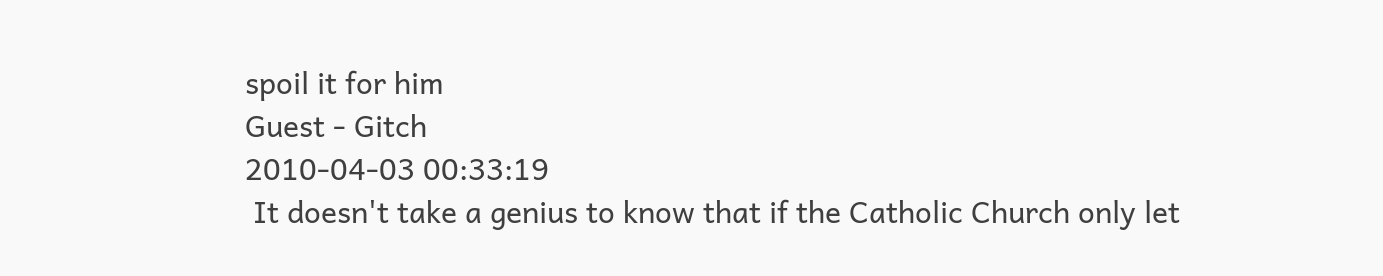spoil it for him
Guest - Gitch
2010-04-03 00:33:19
 It doesn't take a genius to know that if the Catholic Church only let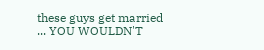these guys get married ... YOU WOULDN'T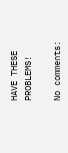HAVE THESE PROBLEMS!

No comments: